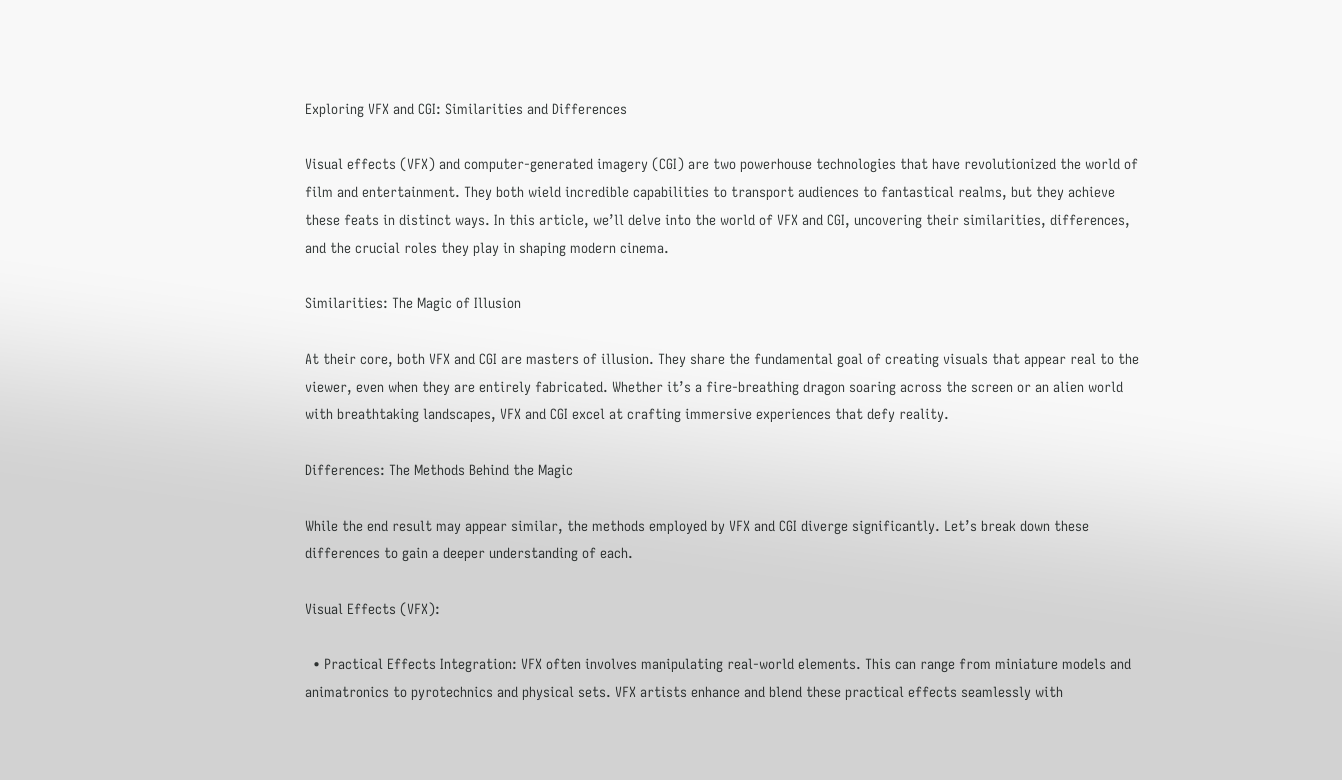Exploring VFX and CGI: Similarities and Differences

Visual effects (VFX) and computer-generated imagery (CGI) are two powerhouse technologies that have revolutionized the world of film and entertainment. They both wield incredible capabilities to transport audiences to fantastical realms, but they achieve these feats in distinct ways. In this article, we’ll delve into the world of VFX and CGI, uncovering their similarities, differences, and the crucial roles they play in shaping modern cinema.

Similarities: The Magic of Illusion

At their core, both VFX and CGI are masters of illusion. They share the fundamental goal of creating visuals that appear real to the viewer, even when they are entirely fabricated. Whether it’s a fire-breathing dragon soaring across the screen or an alien world with breathtaking landscapes, VFX and CGI excel at crafting immersive experiences that defy reality.

Differences: The Methods Behind the Magic

While the end result may appear similar, the methods employed by VFX and CGI diverge significantly. Let’s break down these differences to gain a deeper understanding of each.

Visual Effects (VFX):

  • Practical Effects Integration: VFX often involves manipulating real-world elements. This can range from miniature models and animatronics to pyrotechnics and physical sets. VFX artists enhance and blend these practical effects seamlessly with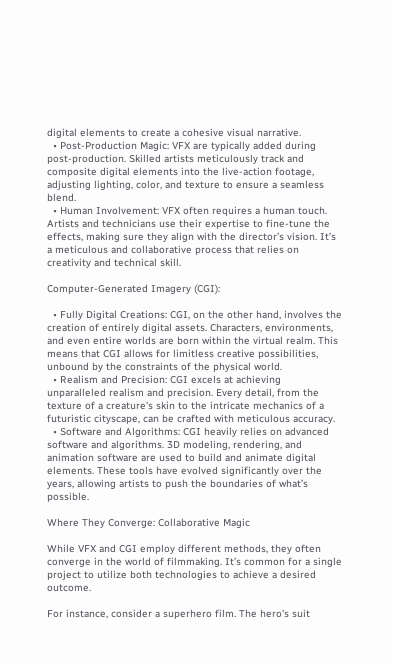digital elements to create a cohesive visual narrative.
  • Post-Production Magic: VFX are typically added during post-production. Skilled artists meticulously track and composite digital elements into the live-action footage, adjusting lighting, color, and texture to ensure a seamless blend.
  • Human Involvement: VFX often requires a human touch. Artists and technicians use their expertise to fine-tune the effects, making sure they align with the director’s vision. It’s a meticulous and collaborative process that relies on creativity and technical skill.

Computer-Generated Imagery (CGI):

  • Fully Digital Creations: CGI, on the other hand, involves the creation of entirely digital assets. Characters, environments, and even entire worlds are born within the virtual realm. This means that CGI allows for limitless creative possibilities, unbound by the constraints of the physical world.
  • Realism and Precision: CGI excels at achieving unparalleled realism and precision. Every detail, from the texture of a creature’s skin to the intricate mechanics of a futuristic cityscape, can be crafted with meticulous accuracy.
  • Software and Algorithms: CGI heavily relies on advanced software and algorithms. 3D modeling, rendering, and animation software are used to build and animate digital elements. These tools have evolved significantly over the years, allowing artists to push the boundaries of what’s possible.

Where They Converge: Collaborative Magic

While VFX and CGI employ different methods, they often converge in the world of filmmaking. It’s common for a single project to utilize both technologies to achieve a desired outcome.

For instance, consider a superhero film. The hero’s suit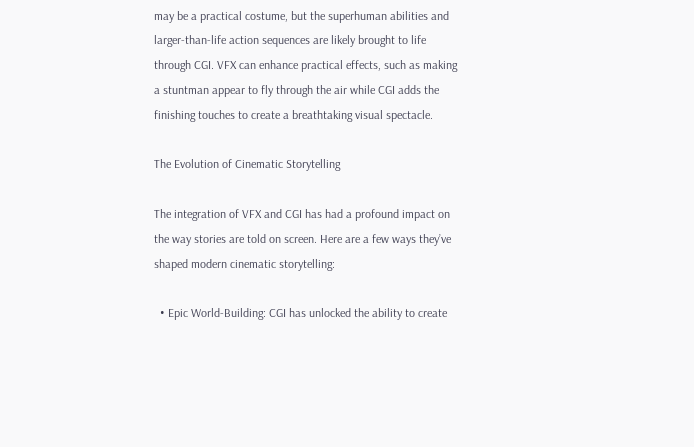may be a practical costume, but the superhuman abilities and larger-than-life action sequences are likely brought to life through CGI. VFX can enhance practical effects, such as making a stuntman appear to fly through the air while CGI adds the finishing touches to create a breathtaking visual spectacle.

The Evolution of Cinematic Storytelling

The integration of VFX and CGI has had a profound impact on the way stories are told on screen. Here are a few ways they’ve shaped modern cinematic storytelling:

  • Epic World-Building: CGI has unlocked the ability to create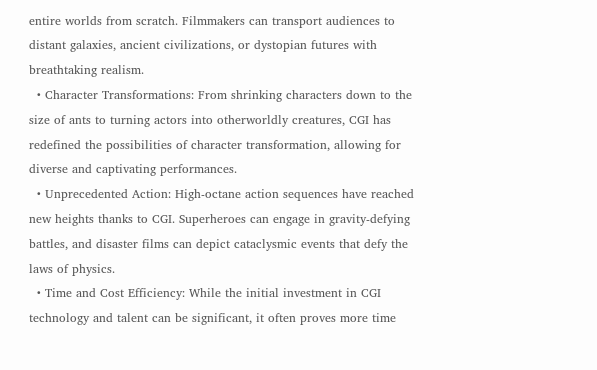entire worlds from scratch. Filmmakers can transport audiences to distant galaxies, ancient civilizations, or dystopian futures with breathtaking realism.
  • Character Transformations: From shrinking characters down to the size of ants to turning actors into otherworldly creatures, CGI has redefined the possibilities of character transformation, allowing for diverse and captivating performances.
  • Unprecedented Action: High-octane action sequences have reached new heights thanks to CGI. Superheroes can engage in gravity-defying battles, and disaster films can depict cataclysmic events that defy the laws of physics.
  • Time and Cost Efficiency: While the initial investment in CGI technology and talent can be significant, it often proves more time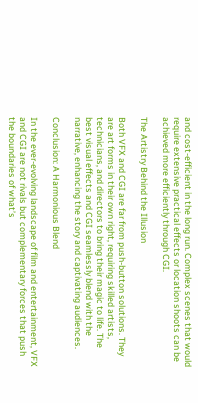and cost-efficient in the long run. Complex scenes that would require extensive practical effects or location shoots can be achieved more efficiently through CGI.

The Artistry Behind the Illusion

Both VFX and CGI are far from push-button solutions. They are art forms in their own right, requiring skilled artists, technicians, and directors to bring their magic to life. The best visual effects and CGI seamlessly blend with the narrative, enhancing the story and captivating audiences.

Conclusion: A Harmonious Blend

In the ever-evolving landscape of film and entertainment, VFX and CGI are not rivals but complementary forces that push the boundaries of what’s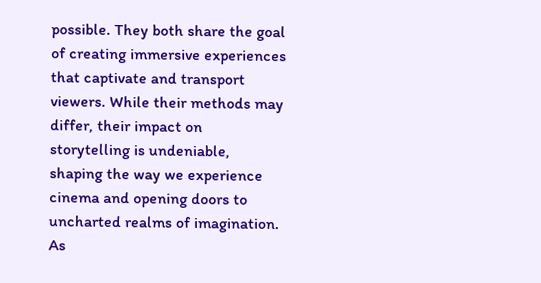possible. They both share the goal of creating immersive experiences that captivate and transport viewers. While their methods may differ, their impact on storytelling is undeniable, shaping the way we experience cinema and opening doors to uncharted realms of imagination. As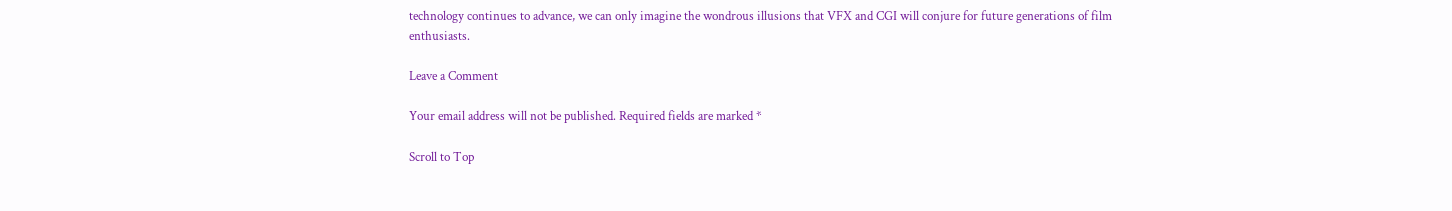technology continues to advance, we can only imagine the wondrous illusions that VFX and CGI will conjure for future generations of film enthusiasts.

Leave a Comment

Your email address will not be published. Required fields are marked *

Scroll to Top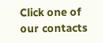Click one of our contacts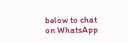below to chat on WhatsApp